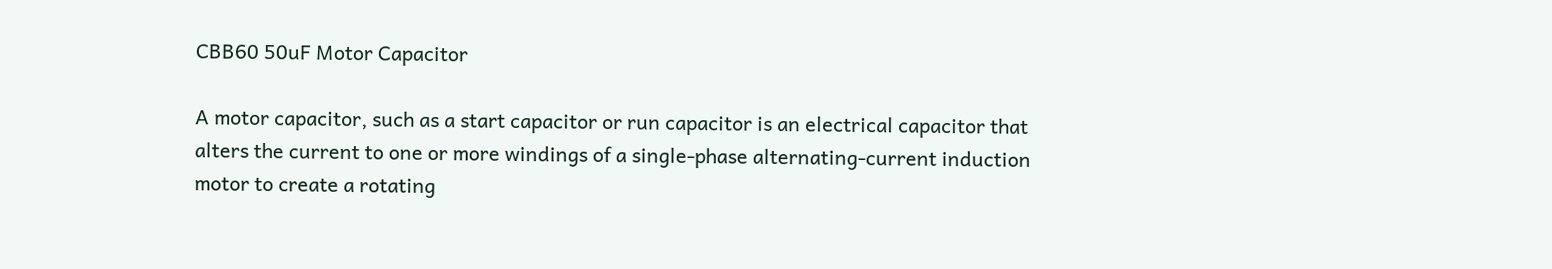CBB60 50uF Motor Capacitor

A motor capacitor, such as a start capacitor or run capacitor is an electrical capacitor that alters the current to one or more windings of a single-phase alternating-current induction motor to create a rotating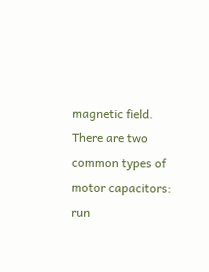magnetic field. There are two common types of motor capacitors: run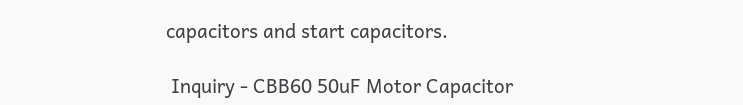capacitors and start capacitors.

 Inquiry - CBB60 50uF Motor Capacitor